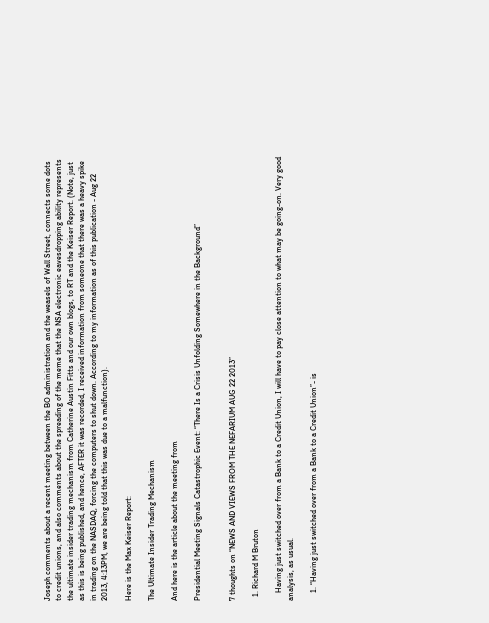Joseph comments about a recent meeting between the BO administration and the weasels of Wall Street, connects some dots to credit unions, and also comments about the spreading of the meme that the NSA electronic eavesdropping ability represents the ultimate insider trading mechanism from Catherine Austin Fitts and our own blogs, to RT and the Keiser Report. (Note, just as this is being published, and hence, AFTER it was recorded, I received information from someone that there was a heavy spike in trading on the NASDAQ, forcing the computers to shut down. According to my information as of this publication - Aug 22 2013, 4:13PM, we are being told that this was due to a malfunction).

Here is the Max Keiser Report:

The Ultimate Insider Trading Mechanism

And here is the article about the meeting from

Presidential Meeting Signals Catastrophic Event: “There Is a Crisis Unfolding Somewhere in the Background”


7 thoughts on “NEWS AND VIEWS FROM THE NEFARIUM AUG 22 2013”

  1. Richard M Bruton

    Having just switched over from a Bank to a Credit Union, I will have to pay close attention to what may be going-on. Very good analysis, as usual.

    1. “Having just switched over from a Bank to a Credit Union”- is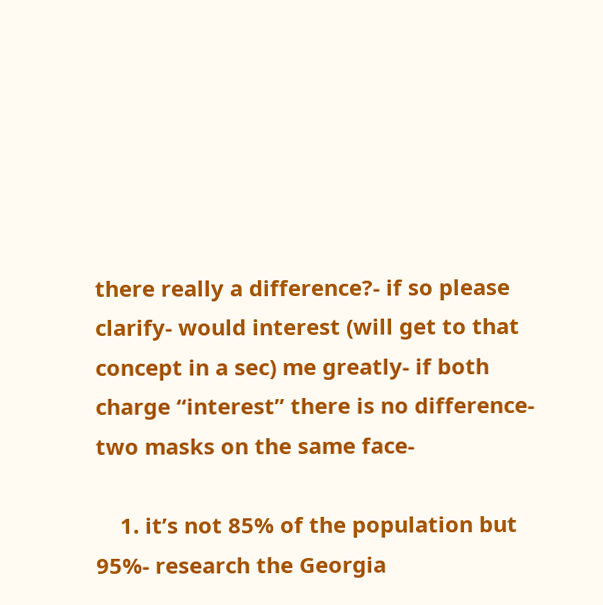there really a difference?- if so please clarify- would interest (will get to that concept in a sec) me greatly- if both charge “interest” there is no difference- two masks on the same face-

    1. it’s not 85% of the population but 95%- research the Georgia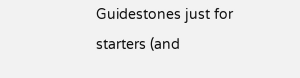Guidestones just for starters (and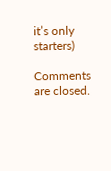it’s only starters)

Comments are closed.